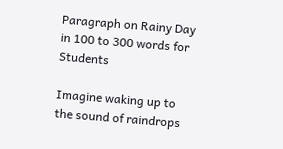Paragraph on Rainy Day in 100 to 300 words for Students

Imagine waking up to the sound of raindrops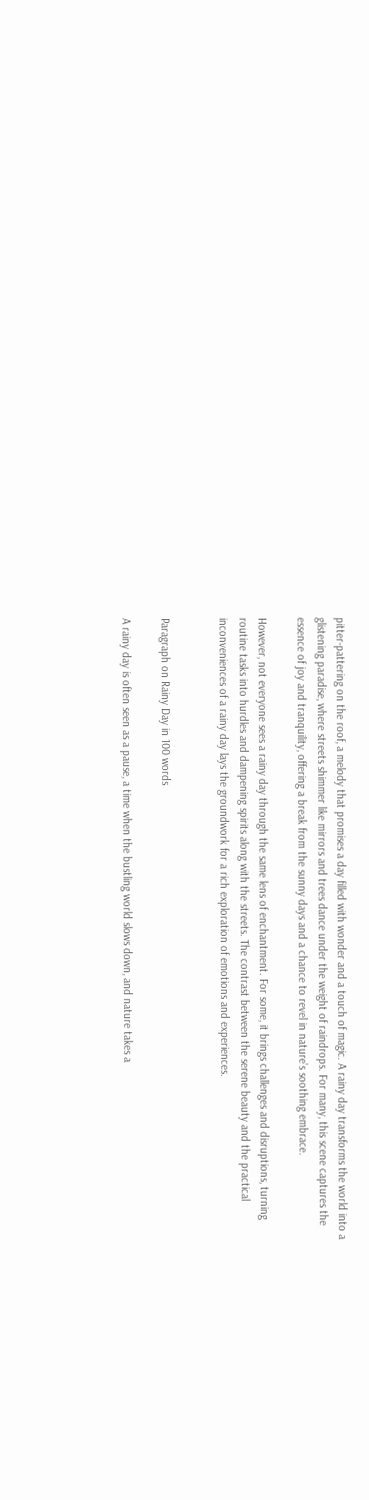pitter-pattering on the roof, a melody that promises a day filled with wonder and a touch of magic. A rainy day transforms the world into a glistening paradise, where streets shimmer like mirrors and trees dance under the weight of raindrops. For many, this scene captures the essence of joy and tranquility, offering a break from the sunny days and a chance to revel in nature’s soothing embrace.

However, not everyone sees a rainy day through the same lens of enchantment. For some, it brings challenges and disruptions, turning routine tasks into hurdles and dampening spirits along with the streets. The contrast between the serene beauty and the practical inconveniences of a rainy day lays the groundwork for a rich exploration of emotions and experiences.


Paragraph on Rainy Day in 100 words

A rainy day is often seen as a pause, a time when the bustling world slows down, and nature takes a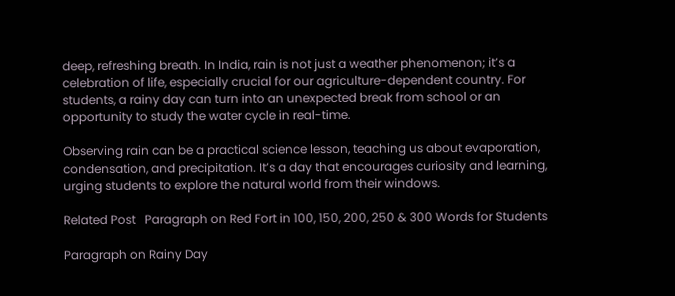deep, refreshing breath. In India, rain is not just a weather phenomenon; it’s a celebration of life, especially crucial for our agriculture-dependent country. For students, a rainy day can turn into an unexpected break from school or an opportunity to study the water cycle in real-time.

Observing rain can be a practical science lesson, teaching us about evaporation, condensation, and precipitation. It’s a day that encourages curiosity and learning, urging students to explore the natural world from their windows.

Related Post   Paragraph on Red Fort in 100, 150, 200, 250 & 300 Words for Students

Paragraph on Rainy Day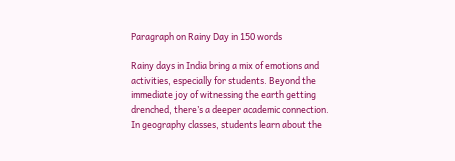Paragraph on Rainy Day in 150 words

Rainy days in India bring a mix of emotions and activities, especially for students. Beyond the immediate joy of witnessing the earth getting drenched, there’s a deeper academic connection. In geography classes, students learn about the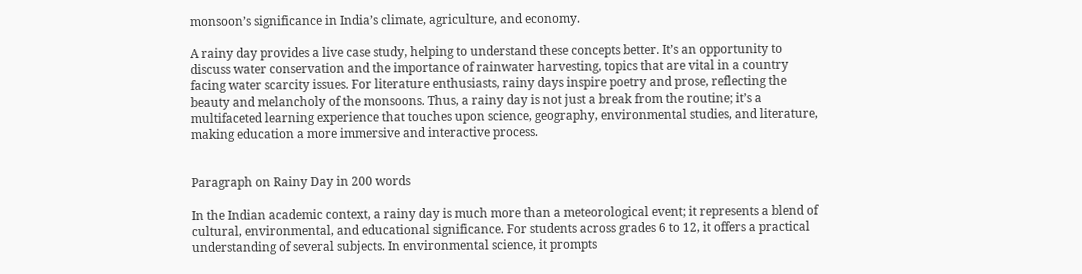monsoon’s significance in India’s climate, agriculture, and economy.

A rainy day provides a live case study, helping to understand these concepts better. It’s an opportunity to discuss water conservation and the importance of rainwater harvesting, topics that are vital in a country facing water scarcity issues. For literature enthusiasts, rainy days inspire poetry and prose, reflecting the beauty and melancholy of the monsoons. Thus, a rainy day is not just a break from the routine; it’s a multifaceted learning experience that touches upon science, geography, environmental studies, and literature, making education a more immersive and interactive process.


Paragraph on Rainy Day in 200 words

In the Indian academic context, a rainy day is much more than a meteorological event; it represents a blend of cultural, environmental, and educational significance. For students across grades 6 to 12, it offers a practical understanding of several subjects. In environmental science, it prompts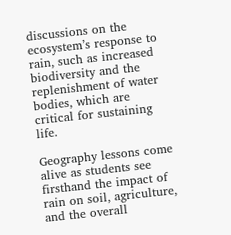discussions on the ecosystem’s response to rain, such as increased biodiversity and the replenishment of water bodies, which are critical for sustaining life.

Geography lessons come alive as students see firsthand the impact of rain on soil, agriculture, and the overall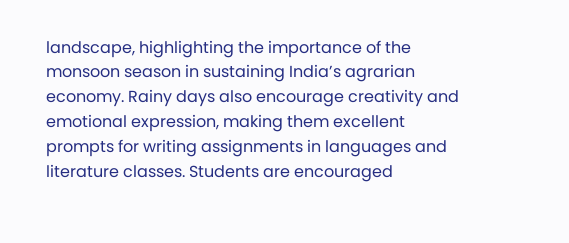landscape, highlighting the importance of the monsoon season in sustaining India’s agrarian economy. Rainy days also encourage creativity and emotional expression, making them excellent prompts for writing assignments in languages and literature classes. Students are encouraged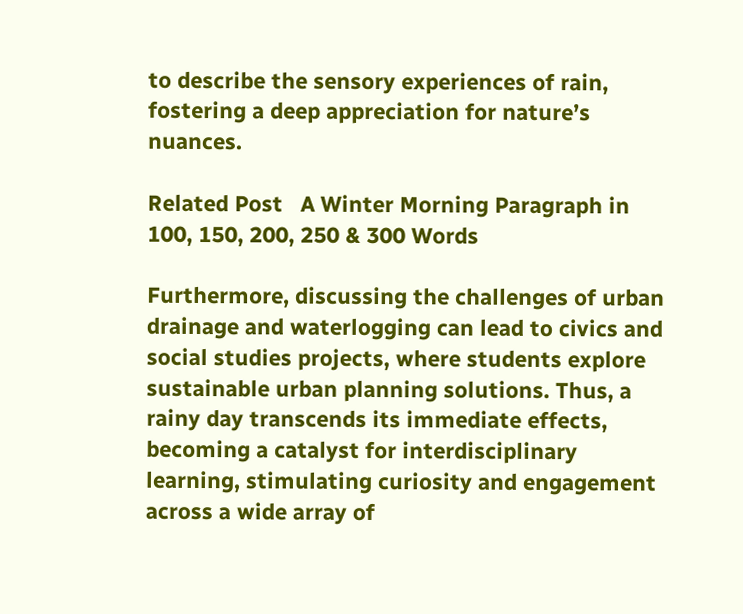to describe the sensory experiences of rain, fostering a deep appreciation for nature’s nuances.

Related Post   A Winter Morning Paragraph in 100, 150, 200, 250 & 300 Words

Furthermore, discussing the challenges of urban drainage and waterlogging can lead to civics and social studies projects, where students explore sustainable urban planning solutions. Thus, a rainy day transcends its immediate effects, becoming a catalyst for interdisciplinary learning, stimulating curiosity and engagement across a wide array of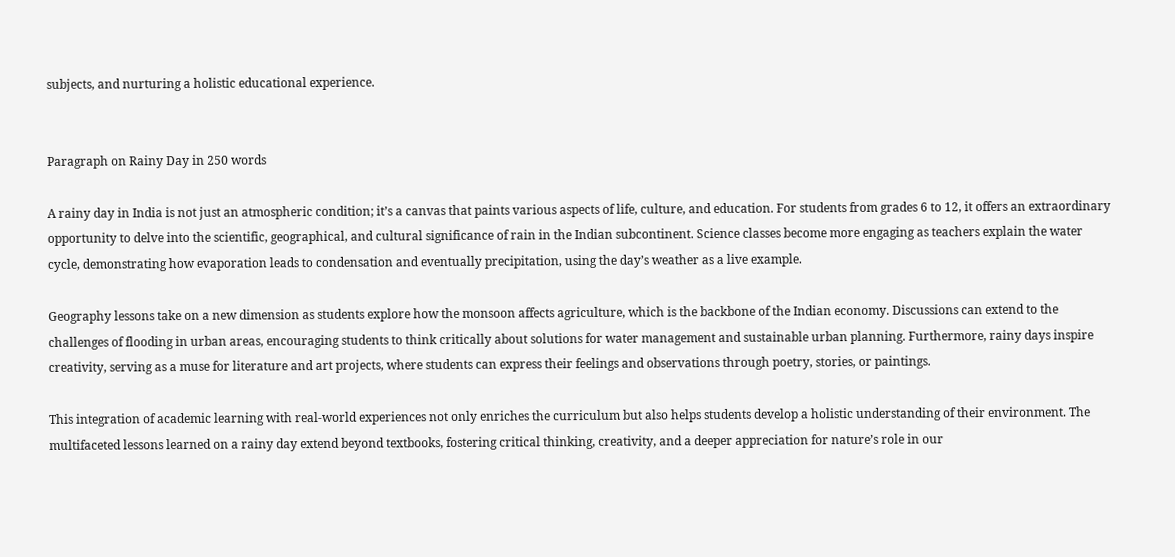subjects, and nurturing a holistic educational experience.


Paragraph on Rainy Day in 250 words

A rainy day in India is not just an atmospheric condition; it’s a canvas that paints various aspects of life, culture, and education. For students from grades 6 to 12, it offers an extraordinary opportunity to delve into the scientific, geographical, and cultural significance of rain in the Indian subcontinent. Science classes become more engaging as teachers explain the water cycle, demonstrating how evaporation leads to condensation and eventually precipitation, using the day’s weather as a live example.

Geography lessons take on a new dimension as students explore how the monsoon affects agriculture, which is the backbone of the Indian economy. Discussions can extend to the challenges of flooding in urban areas, encouraging students to think critically about solutions for water management and sustainable urban planning. Furthermore, rainy days inspire creativity, serving as a muse for literature and art projects, where students can express their feelings and observations through poetry, stories, or paintings.

This integration of academic learning with real-world experiences not only enriches the curriculum but also helps students develop a holistic understanding of their environment. The multifaceted lessons learned on a rainy day extend beyond textbooks, fostering critical thinking, creativity, and a deeper appreciation for nature’s role in our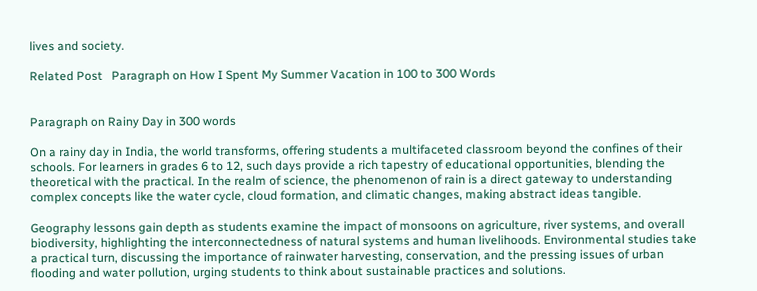lives and society.

Related Post   Paragraph on How I Spent My Summer Vacation in 100 to 300 Words


Paragraph on Rainy Day in 300 words

On a rainy day in India, the world transforms, offering students a multifaceted classroom beyond the confines of their schools. For learners in grades 6 to 12, such days provide a rich tapestry of educational opportunities, blending the theoretical with the practical. In the realm of science, the phenomenon of rain is a direct gateway to understanding complex concepts like the water cycle, cloud formation, and climatic changes, making abstract ideas tangible.

Geography lessons gain depth as students examine the impact of monsoons on agriculture, river systems, and overall biodiversity, highlighting the interconnectedness of natural systems and human livelihoods. Environmental studies take a practical turn, discussing the importance of rainwater harvesting, conservation, and the pressing issues of urban flooding and water pollution, urging students to think about sustainable practices and solutions.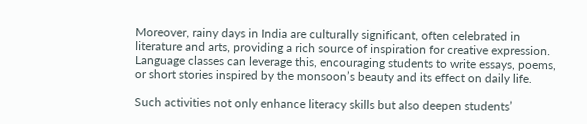Moreover, rainy days in India are culturally significant, often celebrated in literature and arts, providing a rich source of inspiration for creative expression. Language classes can leverage this, encouraging students to write essays, poems, or short stories inspired by the monsoon’s beauty and its effect on daily life.

Such activities not only enhance literacy skills but also deepen students’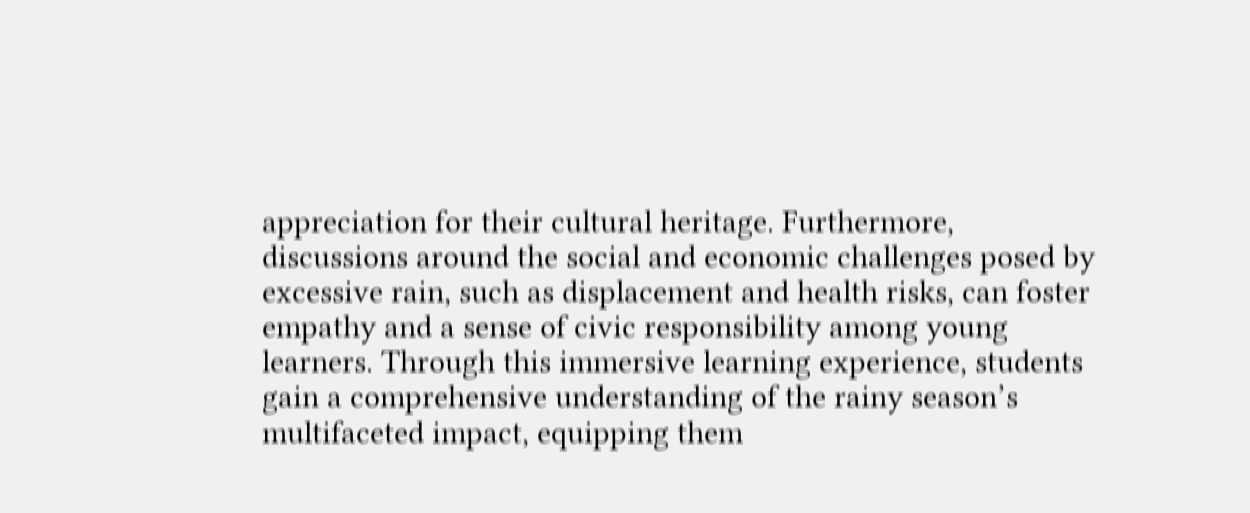appreciation for their cultural heritage. Furthermore, discussions around the social and economic challenges posed by excessive rain, such as displacement and health risks, can foster empathy and a sense of civic responsibility among young learners. Through this immersive learning experience, students gain a comprehensive understanding of the rainy season’s multifaceted impact, equipping them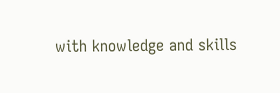with knowledge and skills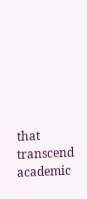that transcend academic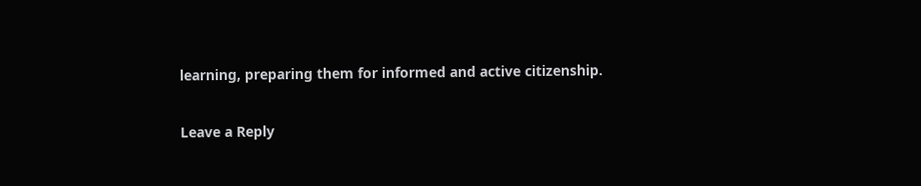learning, preparing them for informed and active citizenship.

Leave a Reply